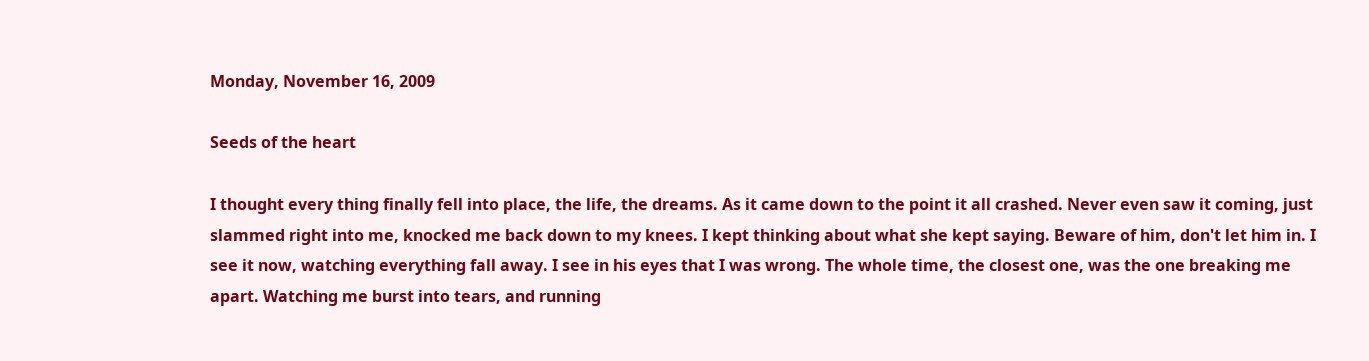Monday, November 16, 2009

Seeds of the heart

I thought every thing finally fell into place, the life, the dreams. As it came down to the point it all crashed. Never even saw it coming, just slammed right into me, knocked me back down to my knees. I kept thinking about what she kept saying. Beware of him, don't let him in. I see it now, watching everything fall away. I see in his eyes that I was wrong. The whole time, the closest one, was the one breaking me apart. Watching me burst into tears, and running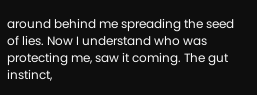around behind me spreading the seed of lies. Now I understand who was protecting me, saw it coming. The gut instinct,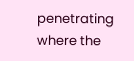penetrating where the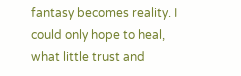fantasy becomes reality. I could only hope to heal, what little trust and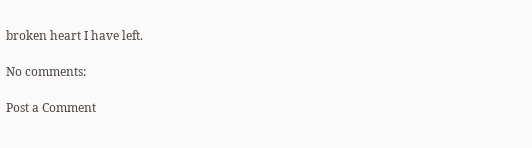broken heart I have left.

No comments:

Post a Comment